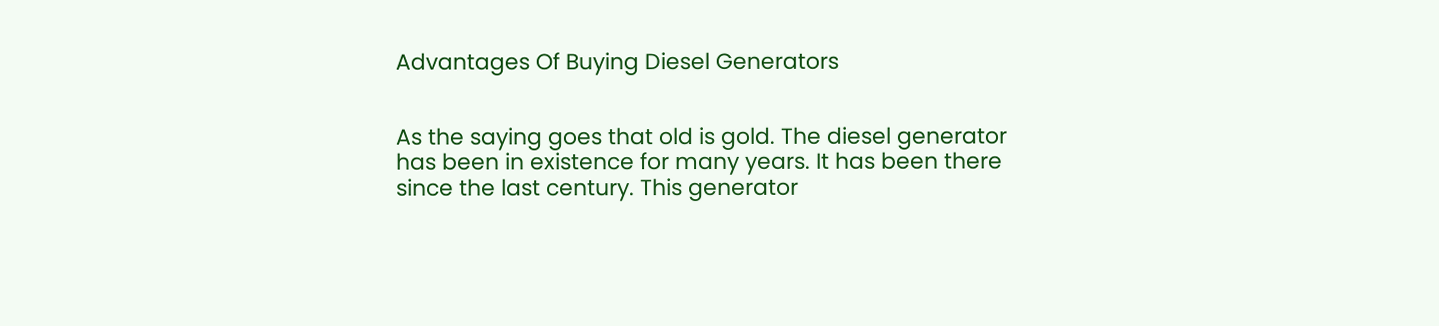Advantages Of Buying Diesel Generators


As the saying goes that old is gold. The diesel generator has been in existence for many years. It has been there since the last century. This generator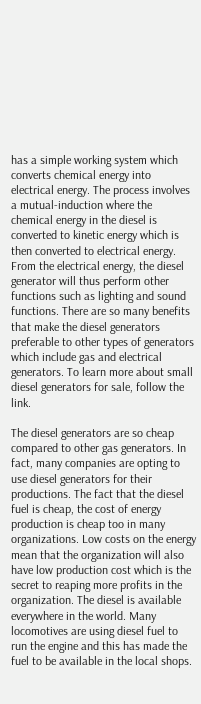has a simple working system which converts chemical energy into electrical energy. The process involves a mutual-induction where the chemical energy in the diesel is converted to kinetic energy which is then converted to electrical energy. From the electrical energy, the diesel generator will thus perform other functions such as lighting and sound functions. There are so many benefits that make the diesel generators preferable to other types of generators which include gas and electrical generators. To learn more about small diesel generators for sale, follow the link.

The diesel generators are so cheap compared to other gas generators. In fact, many companies are opting to use diesel generators for their productions. The fact that the diesel fuel is cheap, the cost of energy production is cheap too in many organizations. Low costs on the energy mean that the organization will also have low production cost which is the secret to reaping more profits in the organization. The diesel is available everywhere in the world. Many locomotives are using diesel fuel to run the engine and this has made the fuel to be available in the local shops.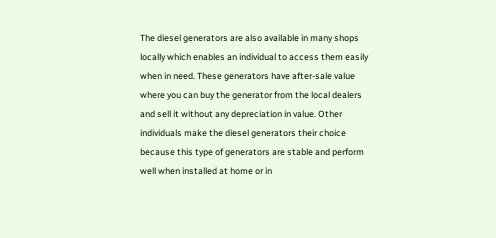The diesel generators are also available in many shops locally which enables an individual to access them easily when in need. These generators have after-sale value where you can buy the generator from the local dealers and sell it without any depreciation in value. Other individuals make the diesel generators their choice because this type of generators are stable and perform well when installed at home or in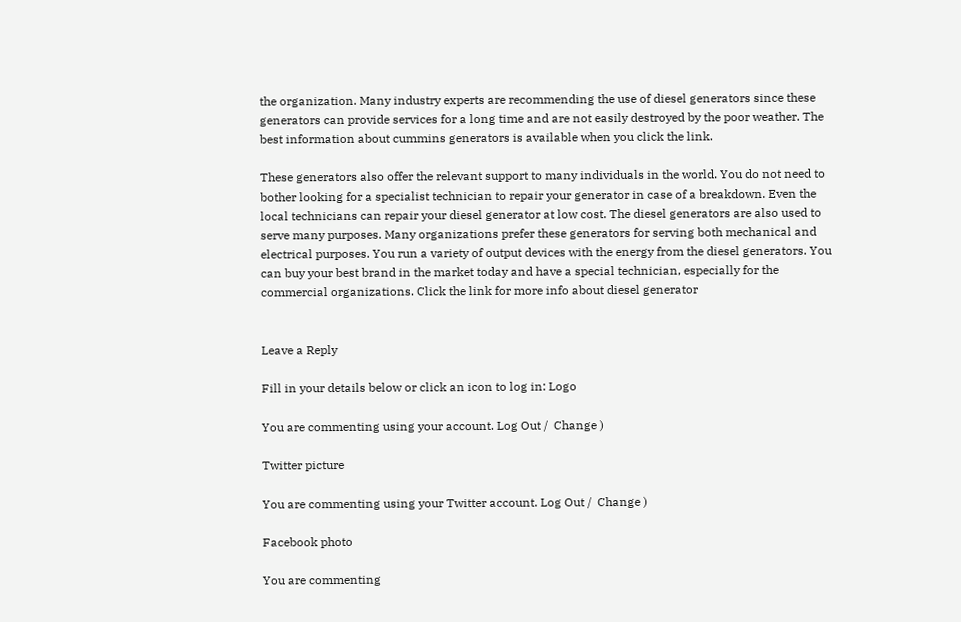the organization. Many industry experts are recommending the use of diesel generators since these generators can provide services for a long time and are not easily destroyed by the poor weather. The best information about cummins generators is available when you click the link.

These generators also offer the relevant support to many individuals in the world. You do not need to bother looking for a specialist technician to repair your generator in case of a breakdown. Even the local technicians can repair your diesel generator at low cost. The diesel generators are also used to serve many purposes. Many organizations prefer these generators for serving both mechanical and electrical purposes. You run a variety of output devices with the energy from the diesel generators. You can buy your best brand in the market today and have a special technician, especially for the commercial organizations. Click the link for more info about diesel generator


Leave a Reply

Fill in your details below or click an icon to log in: Logo

You are commenting using your account. Log Out /  Change )

Twitter picture

You are commenting using your Twitter account. Log Out /  Change )

Facebook photo

You are commenting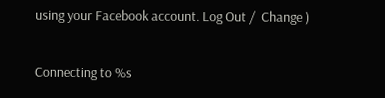using your Facebook account. Log Out /  Change )

Connecting to %s